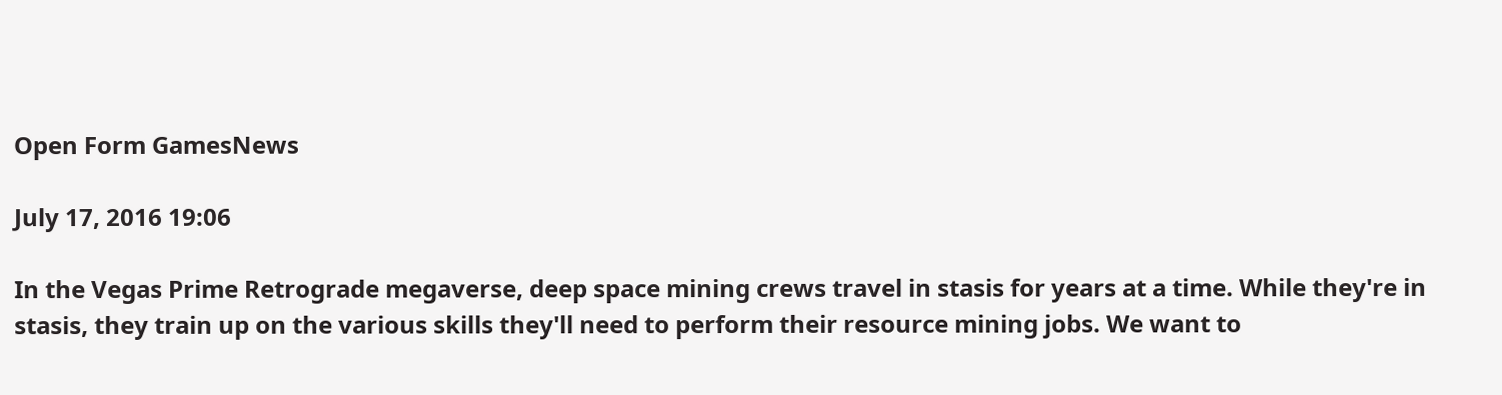Open Form GamesNews

July 17, 2016 19:06

In the Vegas Prime Retrograde megaverse, deep space mining crews travel in stasis for years at a time. While they're in stasis, they train up on the various skills they'll need to perform their resource mining jobs. We want to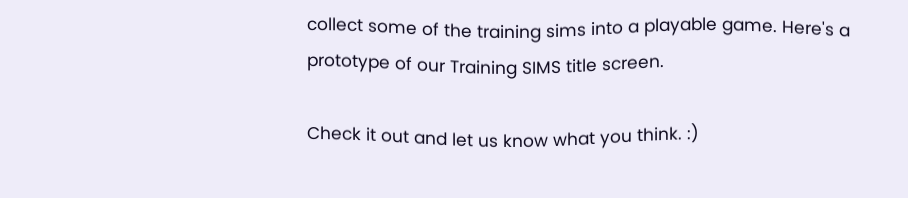collect some of the training sims into a playable game. Here's a prototype of our Training SIMS title screen.

Check it out and let us know what you think. :)